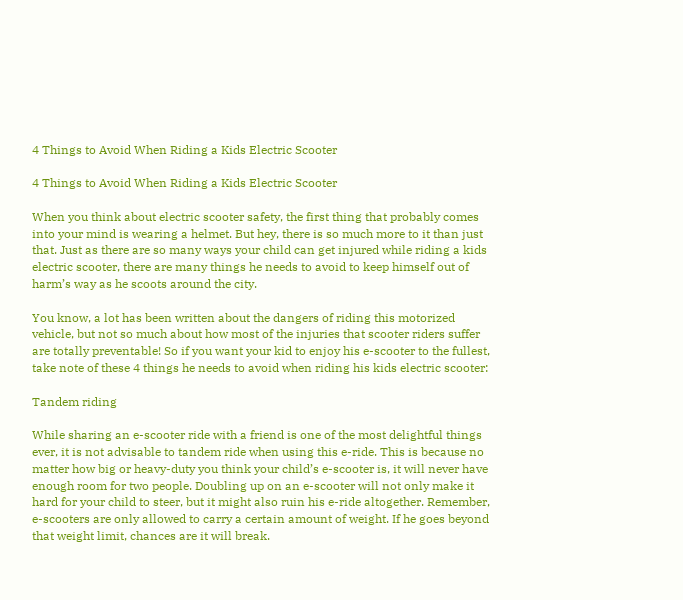4 Things to Avoid When Riding a Kids Electric Scooter

4 Things to Avoid When Riding a Kids Electric Scooter

When you think about electric scooter safety, the first thing that probably comes into your mind is wearing a helmet. But hey, there is so much more to it than just that. Just as there are so many ways your child can get injured while riding a kids electric scooter, there are many things he needs to avoid to keep himself out of harm’s way as he scoots around the city.

You know, a lot has been written about the dangers of riding this motorized vehicle, but not so much about how most of the injuries that scooter riders suffer are totally preventable! So if you want your kid to enjoy his e-scooter to the fullest, take note of these 4 things he needs to avoid when riding his kids electric scooter:

Tandem riding

While sharing an e-scooter ride with a friend is one of the most delightful things ever, it is not advisable to tandem ride when using this e-ride. This is because no matter how big or heavy-duty you think your child’s e-scooter is, it will never have enough room for two people. Doubling up on an e-scooter will not only make it hard for your child to steer, but it might also ruin his e-ride altogether. Remember, e-scooters are only allowed to carry a certain amount of weight. If he goes beyond that weight limit, chances are it will break.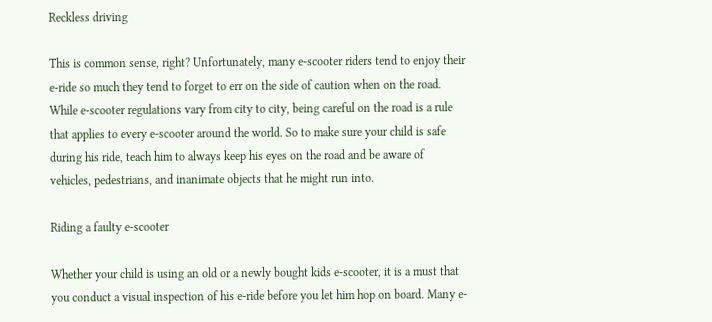Reckless driving

This is common sense, right? Unfortunately, many e-scooter riders tend to enjoy their e-ride so much they tend to forget to err on the side of caution when on the road. While e-scooter regulations vary from city to city, being careful on the road is a rule that applies to every e-scooter around the world. So to make sure your child is safe during his ride, teach him to always keep his eyes on the road and be aware of vehicles, pedestrians, and inanimate objects that he might run into.

Riding a faulty e-scooter

Whether your child is using an old or a newly bought kids e-scooter, it is a must that you conduct a visual inspection of his e-ride before you let him hop on board. Many e-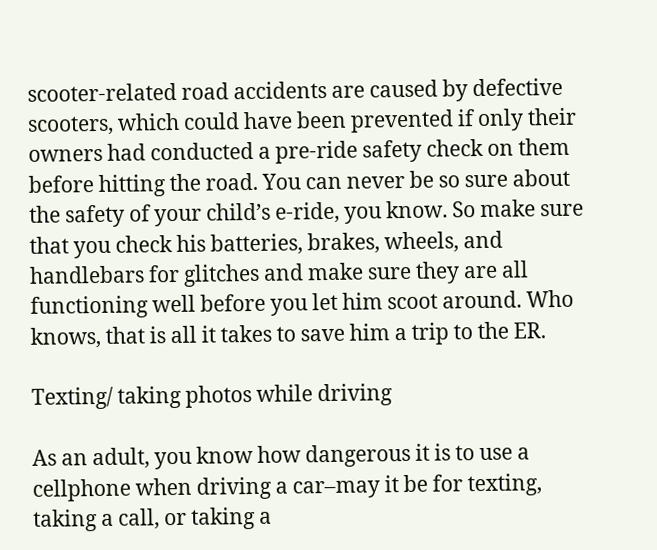scooter-related road accidents are caused by defective scooters, which could have been prevented if only their owners had conducted a pre-ride safety check on them before hitting the road. You can never be so sure about the safety of your child’s e-ride, you know. So make sure that you check his batteries, brakes, wheels, and handlebars for glitches and make sure they are all functioning well before you let him scoot around. Who knows, that is all it takes to save him a trip to the ER.

Texting/ taking photos while driving

As an adult, you know how dangerous it is to use a cellphone when driving a car–may it be for texting, taking a call, or taking a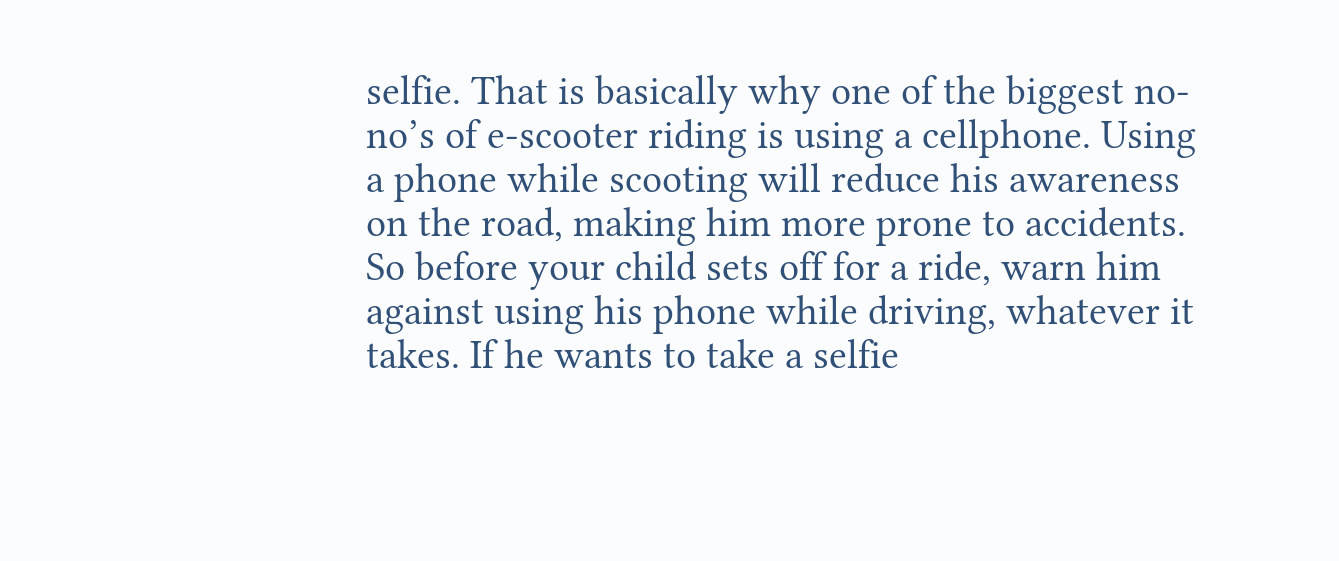selfie. That is basically why one of the biggest no-no’s of e-scooter riding is using a cellphone. Using a phone while scooting will reduce his awareness on the road, making him more prone to accidents. So before your child sets off for a ride, warn him against using his phone while driving, whatever it takes. If he wants to take a selfie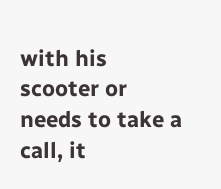with his scooter or needs to take a call, it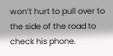won’t hurt to pull over to the side of the road to check his phone.